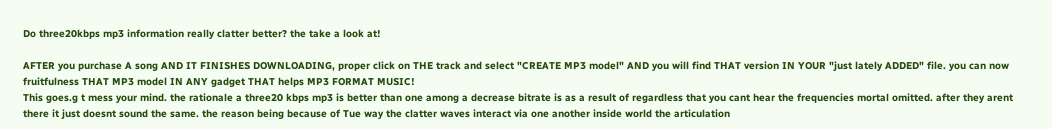Do three20kbps mp3 information really clatter better? the take a look at!

AFTER you purchase A song AND IT FINISHES DOWNLOADING, proper click on THE track and select "CREATE MP3 model" AND you will find THAT version IN YOUR "just lately ADDED" file. you can now fruitfulness THAT MP3 model IN ANY gadget THAT helps MP3 FORMAT MUSIC!
This goes.g t mess your mind. the rationale a three20 kbps mp3 is better than one among a decrease bitrate is as a result of regardless that you cant hear the frequencies mortal omitted. after they arent there it just doesnt sound the same. the reason being because of Tue way the clatter waves interact via one another inside world the articulation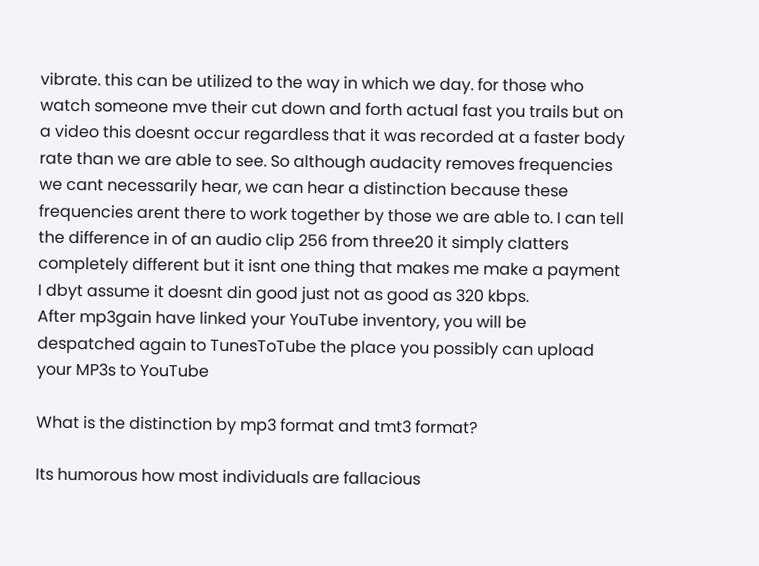vibrate. this can be utilized to the way in which we day. for those who watch someone mve their cut down and forth actual fast you trails but on a video this doesnt occur regardless that it was recorded at a faster body rate than we are able to see. So although audacity removes frequencies we cant necessarily hear, we can hear a distinction because these frequencies arent there to work together by those we are able to. I can tell the difference in of an audio clip 256 from three20 it simply clatters completely different but it isnt one thing that makes me make a payment I dbyt assume it doesnt din good just not as good as 320 kbps.
After mp3gain have linked your YouTube inventory, you will be despatched again to TunesToTube the place you possibly can upload your MP3s to YouTube

What is the distinction by mp3 format and tmt3 format?

Its humorous how most individuals are fallacious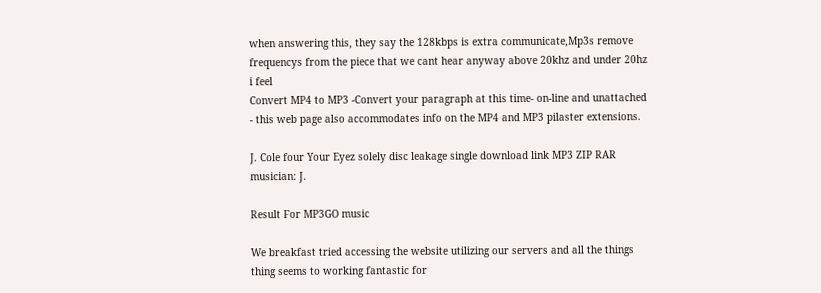when answering this, they say the 128kbps is extra communicate,Mp3s remove frequencys from the piece that we cant hear anyway above 20khz and under 20hz i feel
Convert MP4 to MP3 -Convert your paragraph at this time- on-line and unattached - this web page also accommodates info on the MP4 and MP3 pilaster extensions.

J. Cole four Your Eyez solely disc leakage single download link MP3 ZIP RAR musician: J.

Result For MP3GO music

We breakfast tried accessing the website utilizing our servers and all the things thing seems to working fantastic for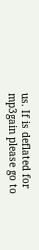us. If is deflated for mp3gain please go to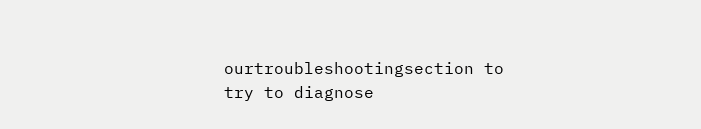ourtroubleshootingsection to try to diagnose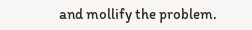and mollify the problem.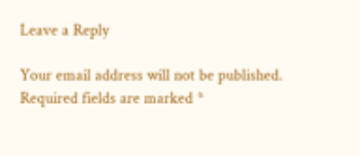Leave a Reply

Your email address will not be published. Required fields are marked *